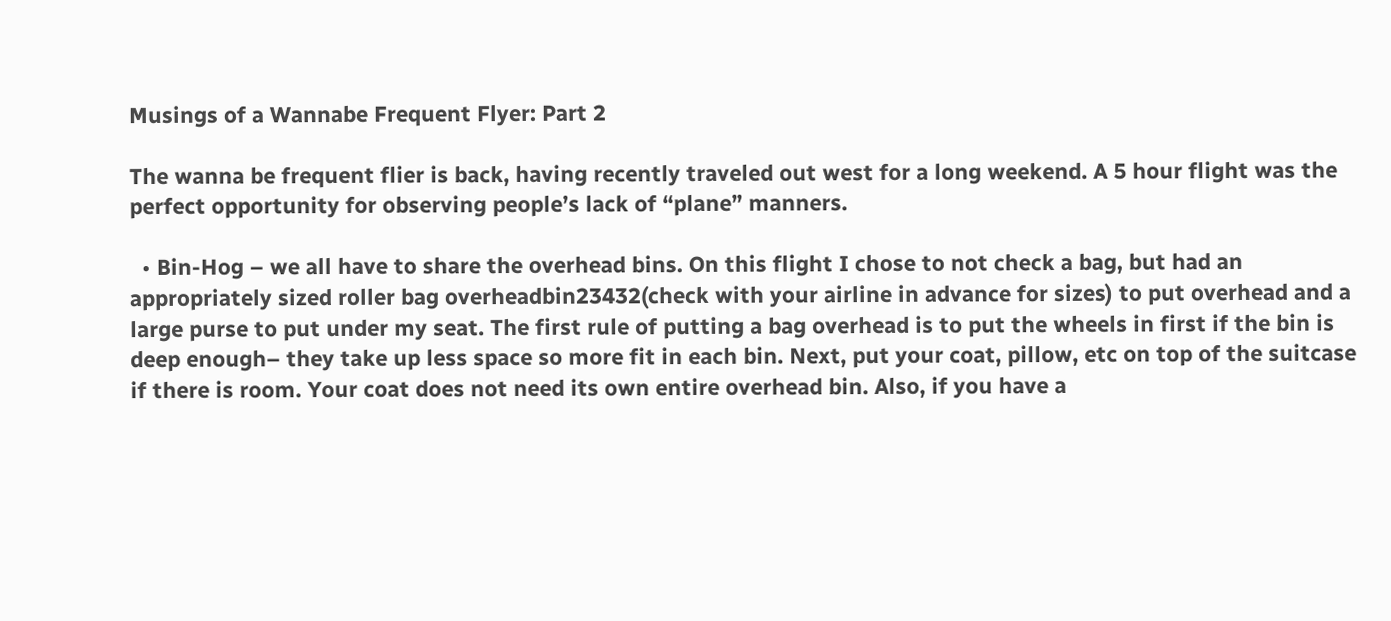Musings of a Wannabe Frequent Flyer: Part 2

The wanna be frequent flier is back, having recently traveled out west for a long weekend. A 5 hour flight was the perfect opportunity for observing people’s lack of “plane” manners.

  • Bin-Hog – we all have to share the overhead bins. On this flight I chose to not check a bag, but had an appropriately sized roller bag overheadbin23432(check with your airline in advance for sizes) to put overhead and a large purse to put under my seat. The first rule of putting a bag overhead is to put the wheels in first if the bin is deep enough– they take up less space so more fit in each bin. Next, put your coat, pillow, etc on top of the suitcase if there is room. Your coat does not need its own entire overhead bin. Also, if you have a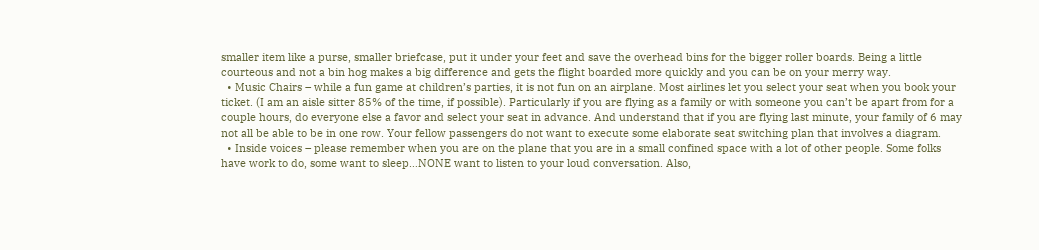smaller item like a purse, smaller briefcase, put it under your feet and save the overhead bins for the bigger roller boards. Being a little courteous and not a bin hog makes a big difference and gets the flight boarded more quickly and you can be on your merry way.
  • Music Chairs – while a fun game at children’s parties, it is not fun on an airplane. Most airlines let you select your seat when you book your ticket. (I am an aisle sitter 85% of the time, if possible). Particularly if you are flying as a family or with someone you can’t be apart from for a couple hours, do everyone else a favor and select your seat in advance. And understand that if you are flying last minute, your family of 6 may not all be able to be in one row. Your fellow passengers do not want to execute some elaborate seat switching plan that involves a diagram.
  • Inside voices – please remember when you are on the plane that you are in a small confined space with a lot of other people. Some folks have work to do, some want to sleep…NONE want to listen to your loud conversation. Also,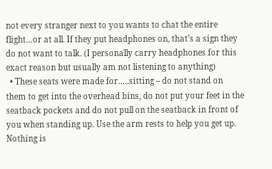not every stranger next to you wants to chat the entire flight…or at all. If they put headphones on, that’s a sign they do not want to talk. (I personally carry headphones for this exact reason but usually am not listening to anything)
  • These seats were made for…..sitting – do not stand on them to get into the overhead bins, do not put your feet in the seatback pockets and do not pull on the seatback in front of you when standing up. Use the arm rests to help you get up. Nothing is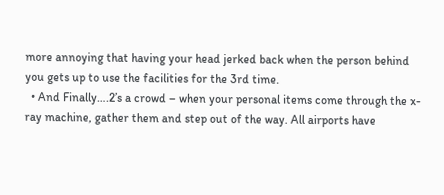more annoying that having your head jerked back when the person behind you gets up to use the facilities for the 3rd time.
  • And Finally….2’s a crowd – when your personal items come through the x-ray machine, gather them and step out of the way. All airports have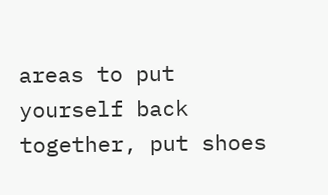areas to put yourself back together, put shoes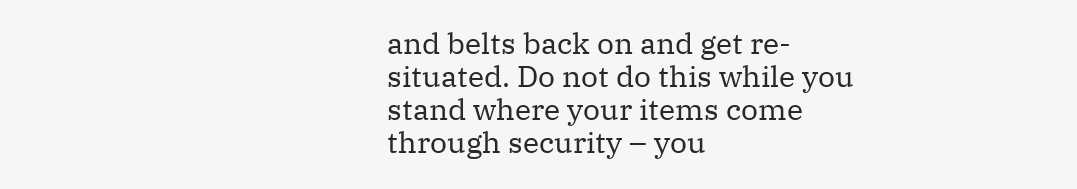and belts back on and get re-situated. Do not do this while you stand where your items come through security – you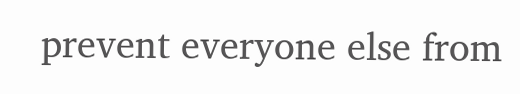prevent everyone else from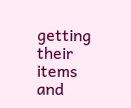getting their items and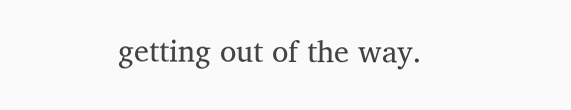getting out of the way.